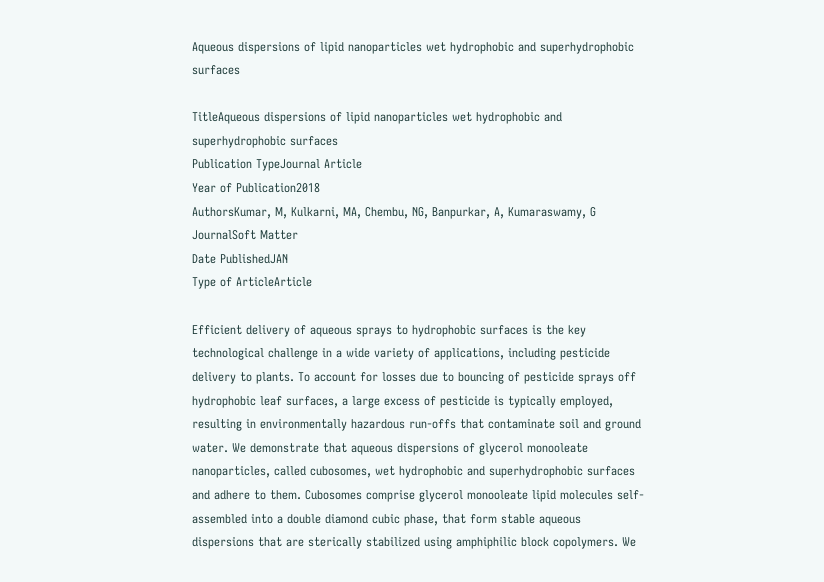Aqueous dispersions of lipid nanoparticles wet hydrophobic and superhydrophobic surfaces

TitleAqueous dispersions of lipid nanoparticles wet hydrophobic and superhydrophobic surfaces
Publication TypeJournal Article
Year of Publication2018
AuthorsKumar, M, Kulkarni, MA, Chembu, NG, Banpurkar, A, Kumaraswamy, G
JournalSoft Matter
Date PublishedJAN
Type of ArticleArticle

Efficient delivery of aqueous sprays to hydrophobic surfaces is the key technological challenge in a wide variety of applications, including pesticide delivery to plants. To account for losses due to bouncing of pesticide sprays off hydrophobic leaf surfaces, a large excess of pesticide is typically employed, resulting in environmentally hazardous run-offs that contaminate soil and ground water. We demonstrate that aqueous dispersions of glycerol monooleate nanoparticles, called cubosomes, wet hydrophobic and superhydrophobic surfaces and adhere to them. Cubosomes comprise glycerol monooleate lipid molecules self-assembled into a double diamond cubic phase, that form stable aqueous dispersions that are sterically stabilized using amphiphilic block copolymers. We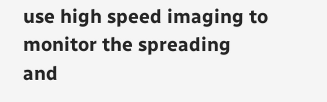use high speed imaging to monitor the spreading and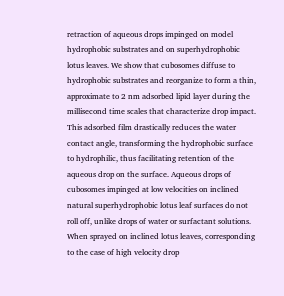retraction of aqueous drops impinged on model hydrophobic substrates and on superhydrophobic lotus leaves. We show that cubosomes diffuse to hydrophobic substrates and reorganize to form a thin, approximate to 2 nm adsorbed lipid layer during the millisecond time scales that characterize drop impact. This adsorbed film drastically reduces the water contact angle, transforming the hydrophobic surface to hydrophilic, thus facilitating retention of the aqueous drop on the surface. Aqueous drops of cubosomes impinged at low velocities on inclined natural superhydrophobic lotus leaf surfaces do not roll off, unlike drops of water or surfactant solutions. When sprayed on inclined lotus leaves, corresponding to the case of high velocity drop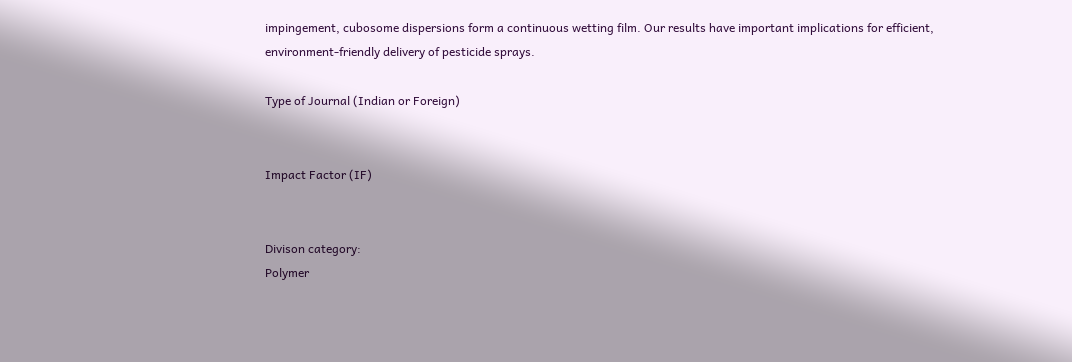impingement, cubosome dispersions form a continuous wetting film. Our results have important implications for efficient, environment-friendly delivery of pesticide sprays.

Type of Journal (Indian or Foreign)


Impact Factor (IF)


Divison category:
Polymer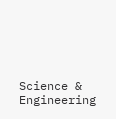Science & Engineering